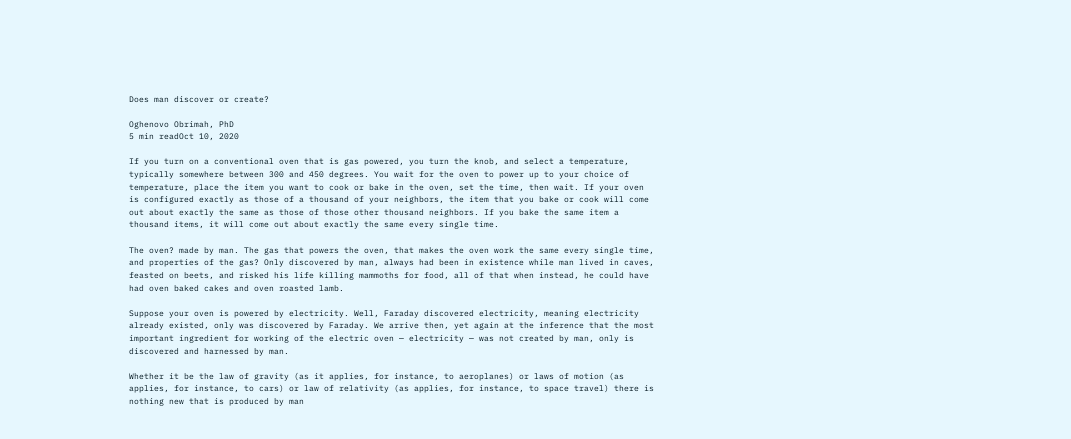Does man discover or create?

Oghenovo Obrimah, PhD
5 min readOct 10, 2020

If you turn on a conventional oven that is gas powered, you turn the knob, and select a temperature, typically somewhere between 300 and 450 degrees. You wait for the oven to power up to your choice of temperature, place the item you want to cook or bake in the oven, set the time, then wait. If your oven is configured exactly as those of a thousand of your neighbors, the item that you bake or cook will come out about exactly the same as those of those other thousand neighbors. If you bake the same item a thousand items, it will come out about exactly the same every single time.

The oven? made by man. The gas that powers the oven, that makes the oven work the same every single time, and properties of the gas? Only discovered by man, always had been in existence while man lived in caves, feasted on beets, and risked his life killing mammoths for food, all of that when instead, he could have had oven baked cakes and oven roasted lamb.

Suppose your oven is powered by electricity. Well, Faraday discovered electricity, meaning electricity already existed, only was discovered by Faraday. We arrive then, yet again at the inference that the most important ingredient for working of the electric oven — electricity — was not created by man, only is discovered and harnessed by man.

Whether it be the law of gravity (as it applies, for instance, to aeroplanes) or laws of motion (as applies, for instance, to cars) or law of relativity (as applies, for instance, to space travel) there is nothing new that is produced by man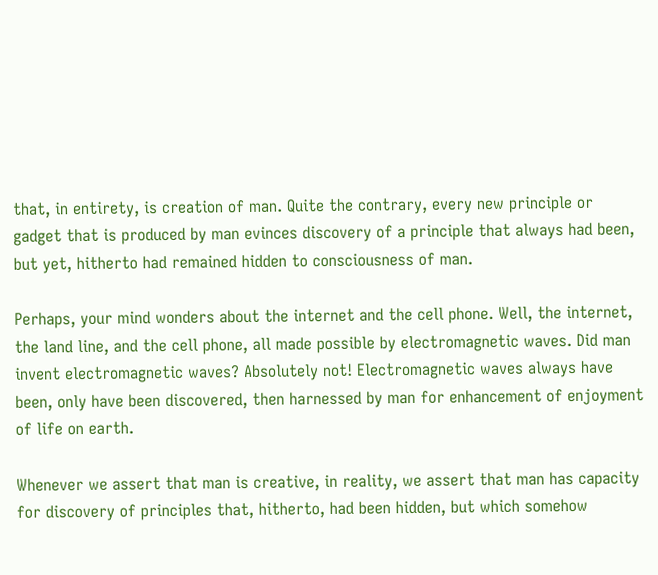that, in entirety, is creation of man. Quite the contrary, every new principle or gadget that is produced by man evinces discovery of a principle that always had been, but yet, hitherto had remained hidden to consciousness of man.

Perhaps, your mind wonders about the internet and the cell phone. Well, the internet, the land line, and the cell phone, all made possible by electromagnetic waves. Did man invent electromagnetic waves? Absolutely not! Electromagnetic waves always have been, only have been discovered, then harnessed by man for enhancement of enjoyment of life on earth.

Whenever we assert that man is creative, in reality, we assert that man has capacity for discovery of principles that, hitherto, had been hidden, but which somehow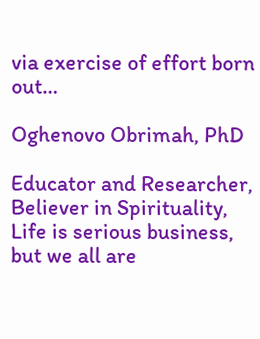via exercise of effort born out…

Oghenovo Obrimah, PhD

Educator and Researcher, Believer in Spirituality, Life is serious business, but we all are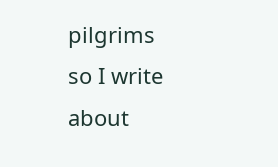pilgrims so I write about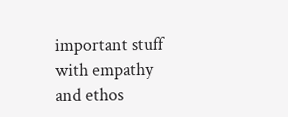important stuff with empathy and ethos